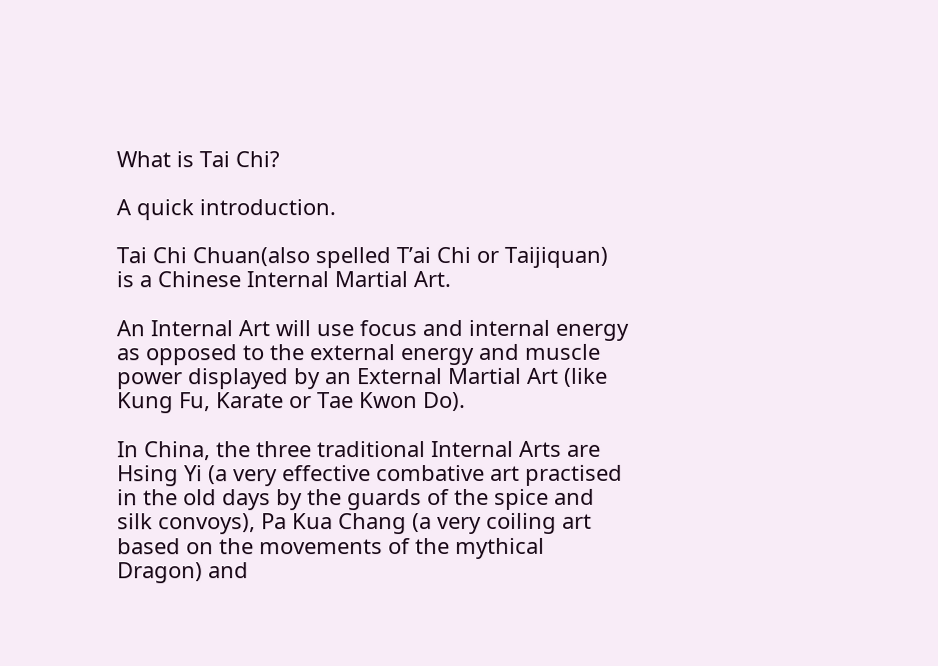What is Tai Chi?

A quick introduction.

Tai Chi Chuan(also spelled T’ai Chi or Taijiquan) is a Chinese Internal Martial Art.

An Internal Art will use focus and internal energy as opposed to the external energy and muscle power displayed by an External Martial Art (like Kung Fu, Karate or Tae Kwon Do).

In China, the three traditional Internal Arts are Hsing Yi (a very effective combative art practised in the old days by the guards of the spice and silk convoys), Pa Kua Chang (a very coiling art based on the movements of the mythical Dragon) and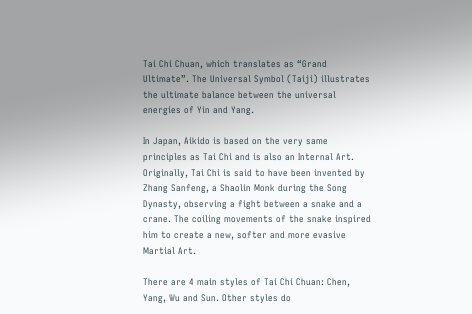Tai Chi Chuan, which translates as “Grand Ultimate”. The Universal Symbol (Taiji) illustrates the ultimate balance between the universal energies of Yin and Yang.

In Japan, Aikido is based on the very same principles as Tai Chi and is also an Internal Art.
Originally, Tai Chi is said to have been invented by Zhang Sanfeng, a Shaolin Monk during the Song Dynasty, observing a fight between a snake and a crane. The coiling movements of the snake inspired him to create a new, softer and more evasive Martial Art.

There are 4 main styles of Tai Chi Chuan: Chen, Yang, Wu and Sun. Other styles do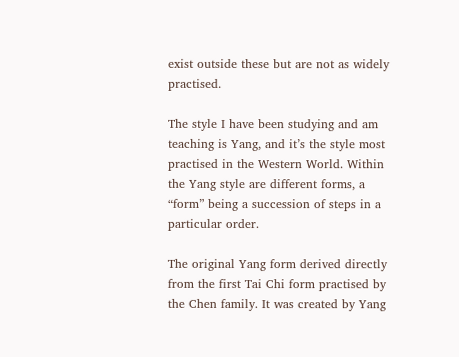exist outside these but are not as widely practised.

The style I have been studying and am teaching is Yang, and it’s the style most practised in the Western World. Within the Yang style are different forms, a “form” being a succession of steps in a particular order.

The original Yang form derived directly from the first Tai Chi form practised by the Chen family. It was created by Yang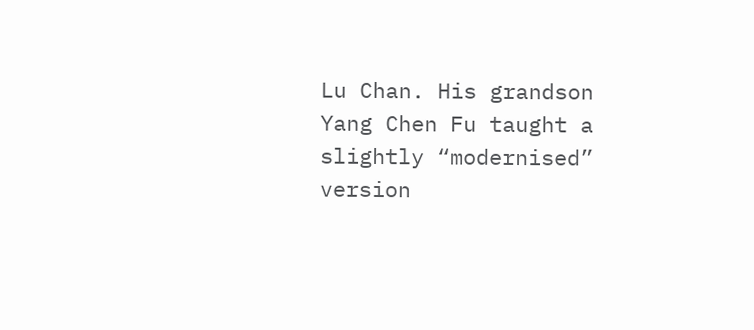Lu Chan. His grandson Yang Chen Fu taught a slightly “modernised” version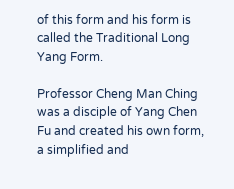of this form and his form is called the Traditional Long Yang Form.

Professor Cheng Man Ching was a disciple of Yang Chen Fu and created his own form, a simplified and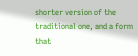shorter version of the traditional one, and a form that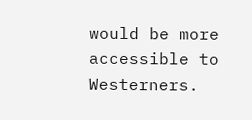would be more accessible to Westerners.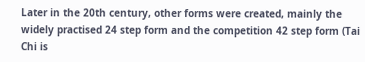Later in the 20th century, other forms were created, mainly the widely practised 24 step form and the competition 42 step form (Tai Chi is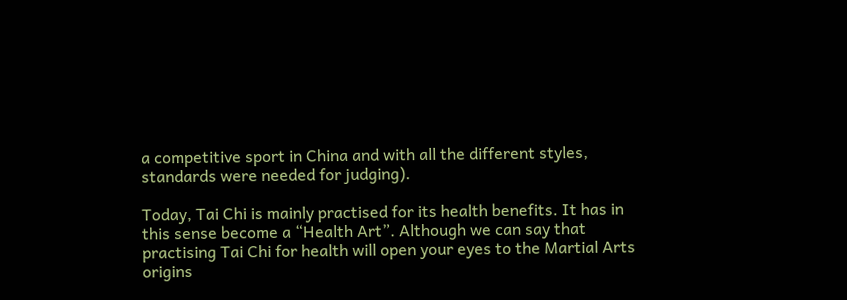a competitive sport in China and with all the different styles, standards were needed for judging).

Today, Tai Chi is mainly practised for its health benefits. It has in this sense become a “Health Art”. Although we can say that practising Tai Chi for health will open your eyes to the Martial Arts origins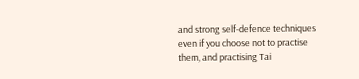and strong self-defence techniques even if you choose not to practise them, and practising Tai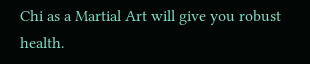Chi as a Martial Art will give you robust health.